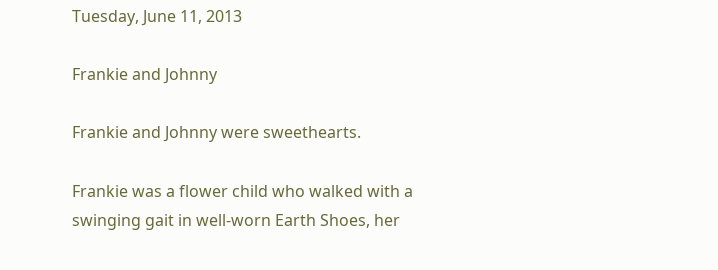Tuesday, June 11, 2013

Frankie and Johnny

Frankie and Johnny were sweethearts.

Frankie was a flower child who walked with a swinging gait in well-worn Earth Shoes, her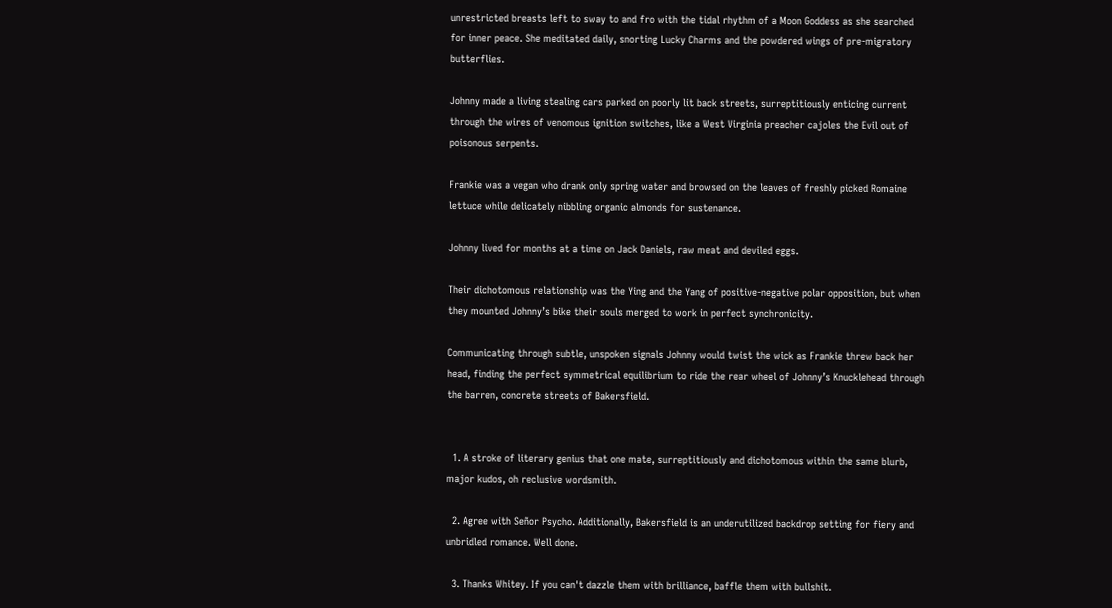unrestricted breasts left to sway to and fro with the tidal rhythm of a Moon Goddess as she searched for inner peace. She meditated daily, snorting Lucky Charms and the powdered wings of pre-migratory butterflies.

Johnny made a living stealing cars parked on poorly lit back streets, surreptitiously enticing current through the wires of venomous ignition switches, like a West Virginia preacher cajoles the Evil out of poisonous serpents.

Frankie was a vegan who drank only spring water and browsed on the leaves of freshly picked Romaine lettuce while delicately nibbling organic almonds for sustenance.

Johnny lived for months at a time on Jack Daniels, raw meat and deviled eggs.

Their dichotomous relationship was the Ying and the Yang of positive-negative polar opposition, but when they mounted Johnny’s bike their souls merged to work in perfect synchronicity.

Communicating through subtle, unspoken signals Johnny would twist the wick as Frankie threw back her head, finding the perfect symmetrical equilibrium to ride the rear wheel of Johnny’s Knucklehead through the barren, concrete streets of Bakersfield.


  1. A stroke of literary genius that one mate, surreptitiously and dichotomous within the same blurb, major kudos, oh reclusive wordsmith.

  2. Agree with Señor Psycho. Additionally, Bakersfield is an underutilized backdrop setting for fiery and unbridled romance. Well done.

  3. Thanks Whitey. If you can't dazzle them with brilliance, baffle them with bullshit.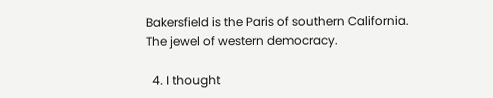Bakersfield is the Paris of southern California. The jewel of western democracy.

  4. I thought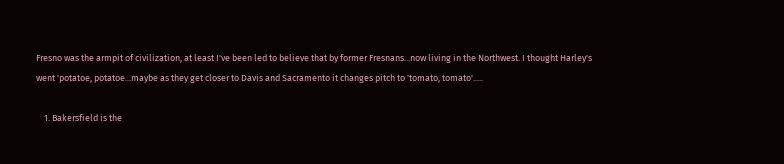Fresno was the armpit of civilization, at least I've been led to believe that by former Fresnans...now living in the Northwest. I thought Harley's went 'potatoe, potatoe...maybe as they get closer to Davis and Sacramento it changes pitch to 'tomato, tomato'.....

    1. Bakersfield is the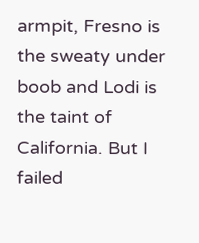armpit, Fresno is the sweaty under boob and Lodi is the taint of California. But I failed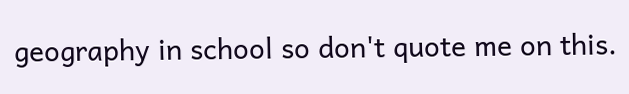geography in school so don't quote me on this.